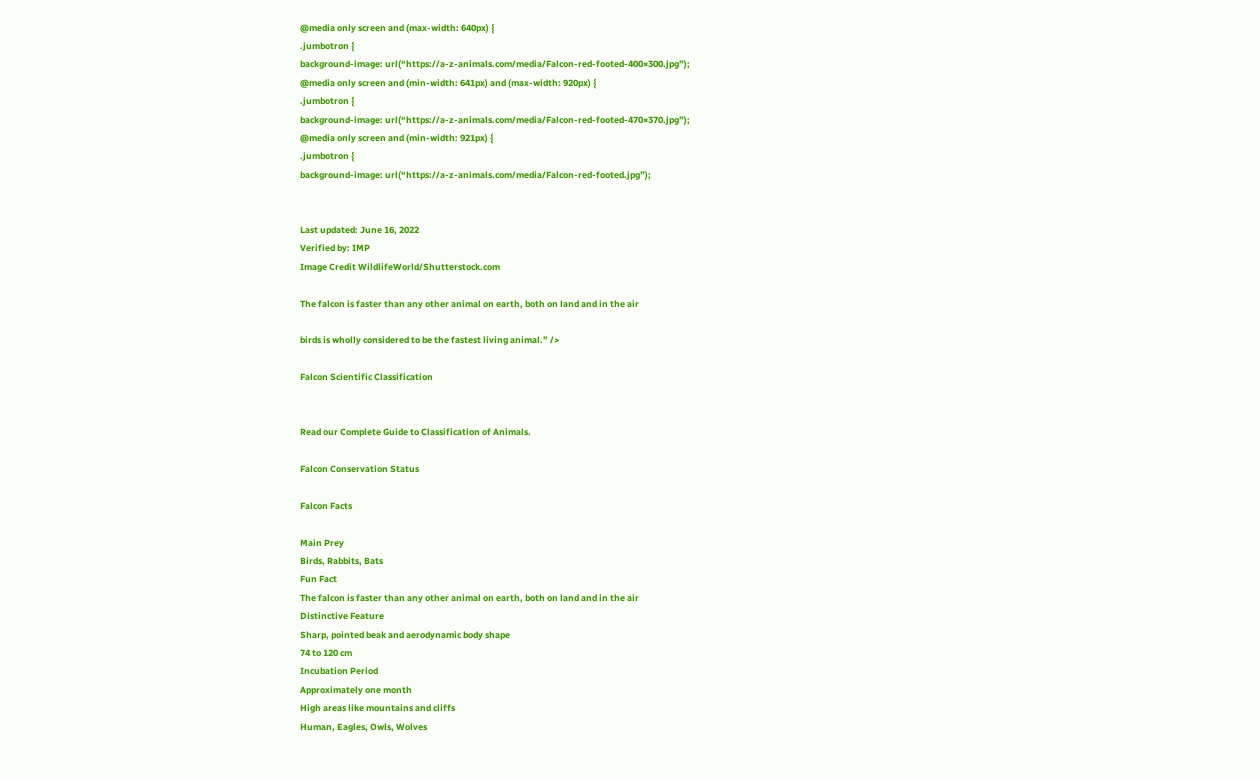@media only screen and (max-width: 640px) {
.jumbotron {
background-image: url(“https://a-z-animals.com/media/Falcon-red-footed-400×300.jpg”);
@media only screen and (min-width: 641px) and (max-width: 920px) {
.jumbotron {
background-image: url(“https://a-z-animals.com/media/Falcon-red-footed-470×370.jpg”);
@media only screen and (min-width: 921px) {
.jumbotron {
background-image: url(“https://a-z-animals.com/media/Falcon-red-footed.jpg”);


Last updated: June 16, 2022
Verified by: IMP
Image Credit WildlifeWorld/Shutterstock.com

The falcon is faster than any other animal on earth, both on land and in the air

birds is wholly considered to be the fastest living animal.” />

Falcon Scientific Classification


Read our Complete Guide to Classification of Animals.

Falcon Conservation Status

Falcon Facts

Main Prey
Birds, Rabbits, Bats
Fun Fact
The falcon is faster than any other animal on earth, both on land and in the air
Distinctive Feature
Sharp, pointed beak and aerodynamic body shape
74 to 120 cm
Incubation Period
Approximately one month
High areas like mountains and cliffs
Human, Eagles, Owls, Wolves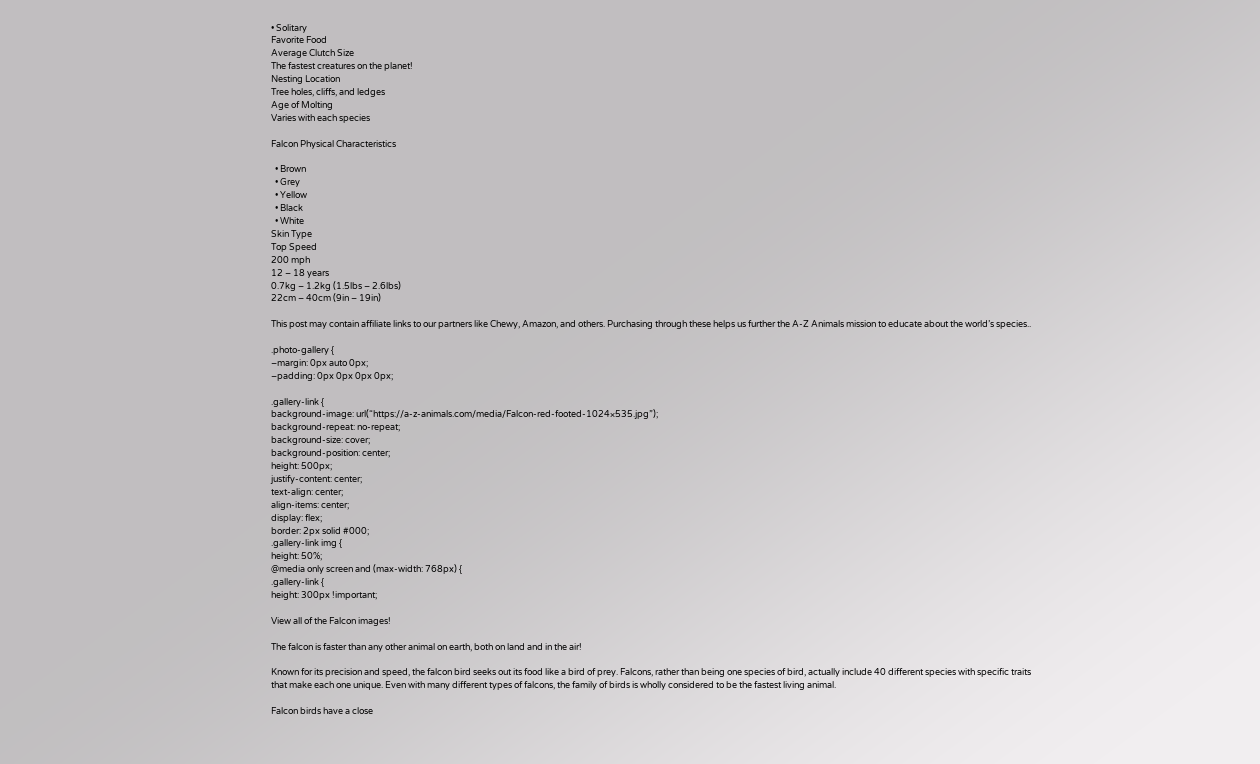• Solitary
Favorite Food
Average Clutch Size
The fastest creatures on the planet!
Nesting Location
Tree holes, cliffs, and ledges
Age of Molting
Varies with each species

Falcon Physical Characteristics

  • Brown
  • Grey
  • Yellow
  • Black
  • White
Skin Type
Top Speed
200 mph
12 – 18 years
0.7kg – 1.2kg (1.5lbs – 2.6lbs)
22cm – 40cm (9in – 19in)

This post may contain affiliate links to our partners like Chewy, Amazon, and others. Purchasing through these helps us further the A-Z Animals mission to educate about the world’s species..

.photo-gallery {
–margin: 0px auto 0px;
–padding: 0px 0px 0px 0px;

.gallery-link {
background-image: url(“https://a-z-animals.com/media/Falcon-red-footed-1024×535.jpg”);
background-repeat: no-repeat;
background-size: cover;
background-position: center;
height: 500px;
justify-content: center;
text-align: center;
align-items: center;
display: flex;
border: 2px solid #000;
.gallery-link img {
height: 50%;
@media only screen and (max-width: 768px) {
.gallery-link {
height: 300px !important;

View all of the Falcon images!

The falcon is faster than any other animal on earth, both on land and in the air!

Known for its precision and speed, the falcon bird seeks out its food like a bird of prey. Falcons, rather than being one species of bird, actually include 40 different species with specific traits that make each one unique. Even with many different types of falcons, the family of birds is wholly considered to be the fastest living animal.

Falcon birds have a close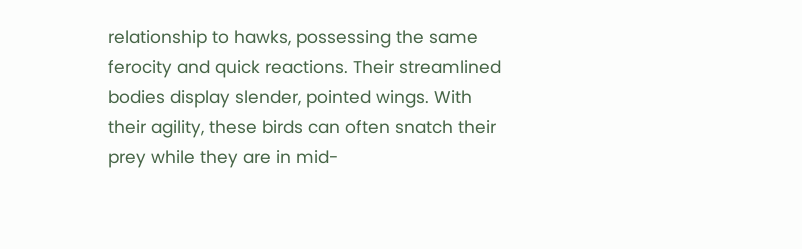relationship to hawks, possessing the same ferocity and quick reactions. Their streamlined bodies display slender, pointed wings. With their agility, these birds can often snatch their prey while they are in mid-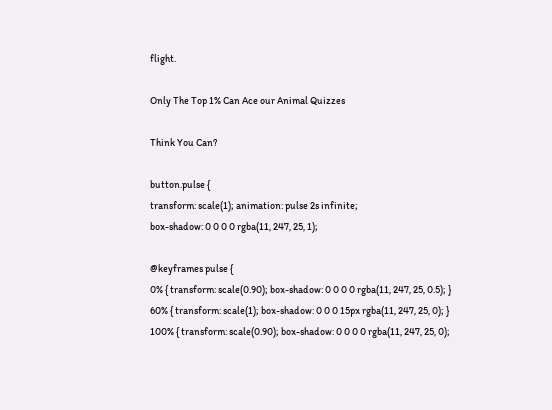flight.

Only The Top 1% Can Ace our Animal Quizzes

Think You Can?

button.pulse {
transform: scale(1); animation: pulse 2s infinite;
box-shadow: 0 0 0 0 rgba(11, 247, 25, 1);

@keyframes pulse {
0% { transform: scale(0.90); box-shadow: 0 0 0 0 rgba(11, 247, 25, 0.5); }
60% { transform: scale(1); box-shadow: 0 0 0 15px rgba(11, 247, 25, 0); }
100% { transform: scale(0.90); box-shadow: 0 0 0 0 rgba(11, 247, 25, 0);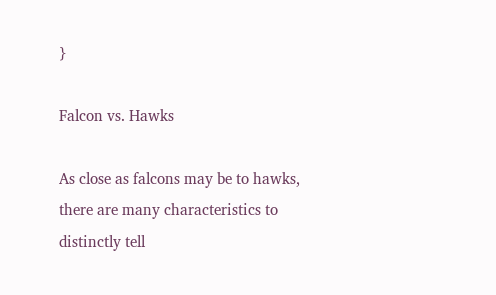}

Falcon vs. Hawks

As close as falcons may be to hawks, there are many characteristics to distinctly tell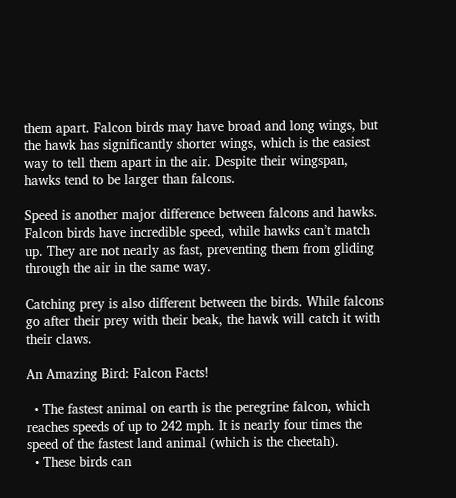them apart. Falcon birds may have broad and long wings, but the hawk has significantly shorter wings, which is the easiest way to tell them apart in the air. Despite their wingspan, hawks tend to be larger than falcons.

Speed is another major difference between falcons and hawks. Falcon birds have incredible speed, while hawks can’t match up. They are not nearly as fast, preventing them from gliding through the air in the same way.

Catching prey is also different between the birds. While falcons go after their prey with their beak, the hawk will catch it with their claws.

An Amazing Bird: Falcon Facts!

  • The fastest animal on earth is the peregrine falcon, which reaches speeds of up to 242 mph. It is nearly four times the speed of the fastest land animal (which is the cheetah).
  • These birds can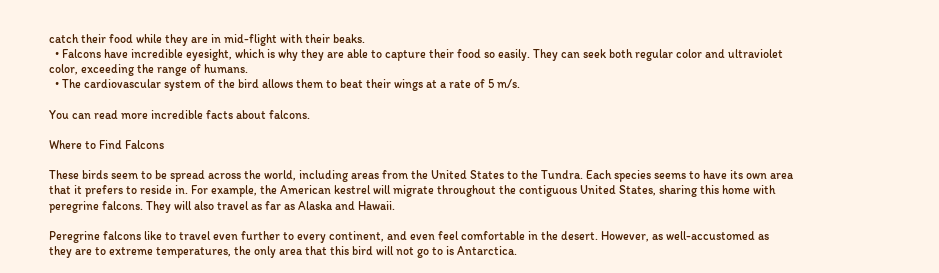catch their food while they are in mid-flight with their beaks.
  • Falcons have incredible eyesight, which is why they are able to capture their food so easily. They can seek both regular color and ultraviolet color, exceeding the range of humans.
  • The cardiovascular system of the bird allows them to beat their wings at a rate of 5 m/s.

You can read more incredible facts about falcons.

Where to Find Falcons

These birds seem to be spread across the world, including areas from the United States to the Tundra. Each species seems to have its own area that it prefers to reside in. For example, the American kestrel will migrate throughout the contiguous United States, sharing this home with peregrine falcons. They will also travel as far as Alaska and Hawaii.

Peregrine falcons like to travel even further to every continent, and even feel comfortable in the desert. However, as well-accustomed as they are to extreme temperatures, the only area that this bird will not go to is Antarctica.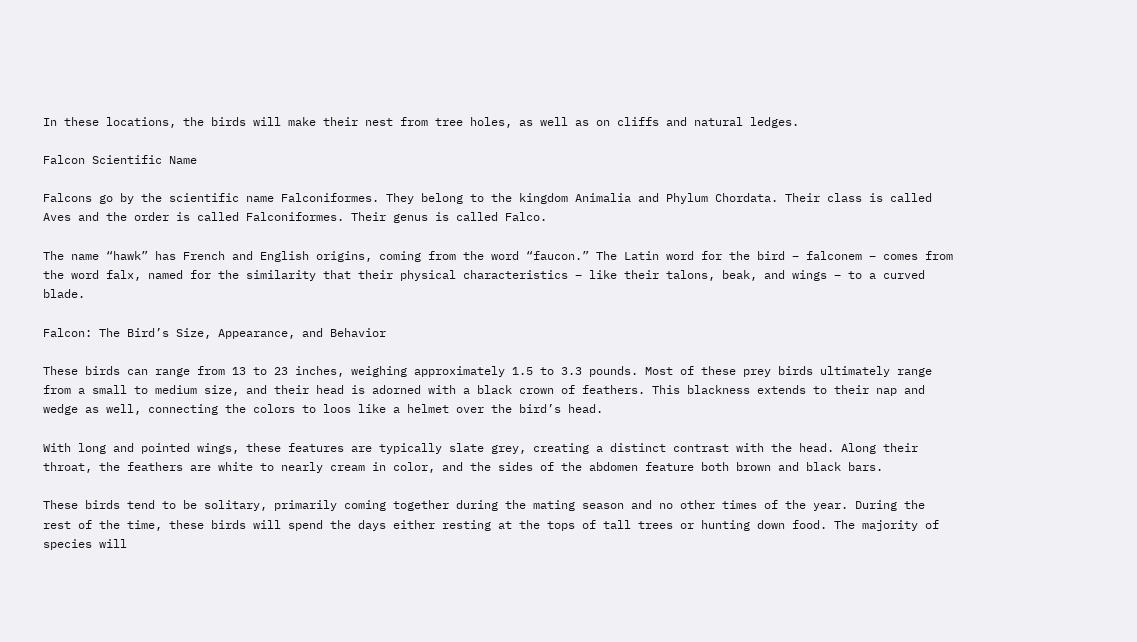In these locations, the birds will make their nest from tree holes, as well as on cliffs and natural ledges.

Falcon Scientific Name

Falcons go by the scientific name Falconiformes. They belong to the kingdom Animalia and Phylum Chordata. Their class is called Aves and the order is called Falconiformes. Their genus is called Falco.

The name “hawk” has French and English origins, coming from the word “faucon.” The Latin word for the bird – falconem – comes from the word falx, named for the similarity that their physical characteristics – like their talons, beak, and wings – to a curved blade.

Falcon: The Bird’s Size, Appearance, and Behavior

These birds can range from 13 to 23 inches, weighing approximately 1.5 to 3.3 pounds. Most of these prey birds ultimately range from a small to medium size, and their head is adorned with a black crown of feathers. This blackness extends to their nap and wedge as well, connecting the colors to loos like a helmet over the bird’s head.

With long and pointed wings, these features are typically slate grey, creating a distinct contrast with the head. Along their throat, the feathers are white to nearly cream in color, and the sides of the abdomen feature both brown and black bars.

These birds tend to be solitary, primarily coming together during the mating season and no other times of the year. During the rest of the time, these birds will spend the days either resting at the tops of tall trees or hunting down food. The majority of species will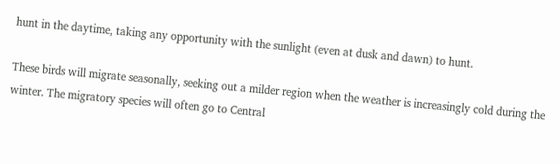hunt in the daytime, taking any opportunity with the sunlight (even at dusk and dawn) to hunt.

These birds will migrate seasonally, seeking out a milder region when the weather is increasingly cold during the winter. The migratory species will often go to Central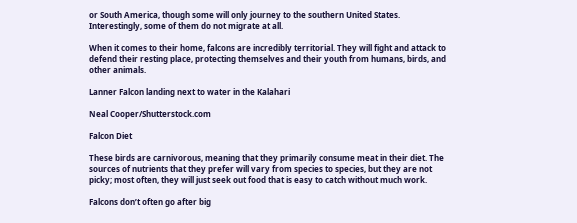or South America, though some will only journey to the southern United States. Interestingly, some of them do not migrate at all.

When it comes to their home, falcons are incredibly territorial. They will fight and attack to defend their resting place, protecting themselves and their youth from humans, birds, and other animals.

Lanner Falcon landing next to water in the Kalahari

Neal Cooper/Shutterstock.com

Falcon Diet

These birds are carnivorous, meaning that they primarily consume meat in their diet. The sources of nutrients that they prefer will vary from species to species, but they are not picky; most often, they will just seek out food that is easy to catch without much work.

Falcons don’t often go after big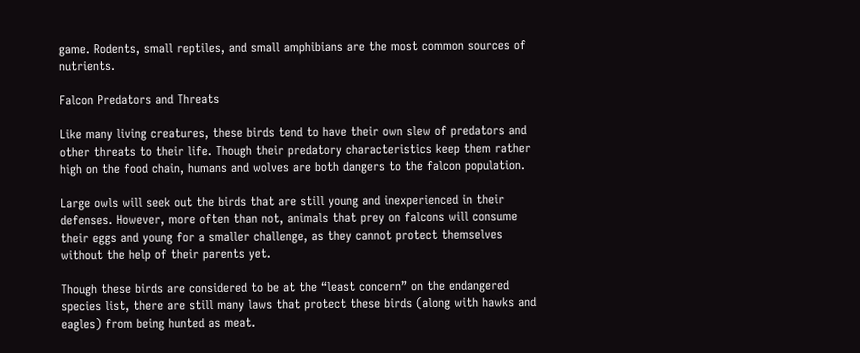game. Rodents, small reptiles, and small amphibians are the most common sources of nutrients.

Falcon Predators and Threats

Like many living creatures, these birds tend to have their own slew of predators and other threats to their life. Though their predatory characteristics keep them rather high on the food chain, humans and wolves are both dangers to the falcon population.

Large owls will seek out the birds that are still young and inexperienced in their defenses. However, more often than not, animals that prey on falcons will consume their eggs and young for a smaller challenge, as they cannot protect themselves without the help of their parents yet.

Though these birds are considered to be at the “least concern” on the endangered species list, there are still many laws that protect these birds (along with hawks and eagles) from being hunted as meat.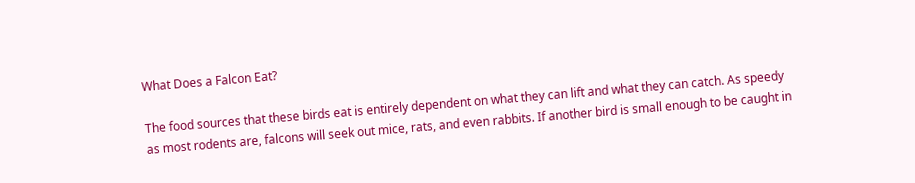What Does a Falcon Eat?

The food sources that these birds eat is entirely dependent on what they can lift and what they can catch. As speedy as most rodents are, falcons will seek out mice, rats, and even rabbits. If another bird is small enough to be caught in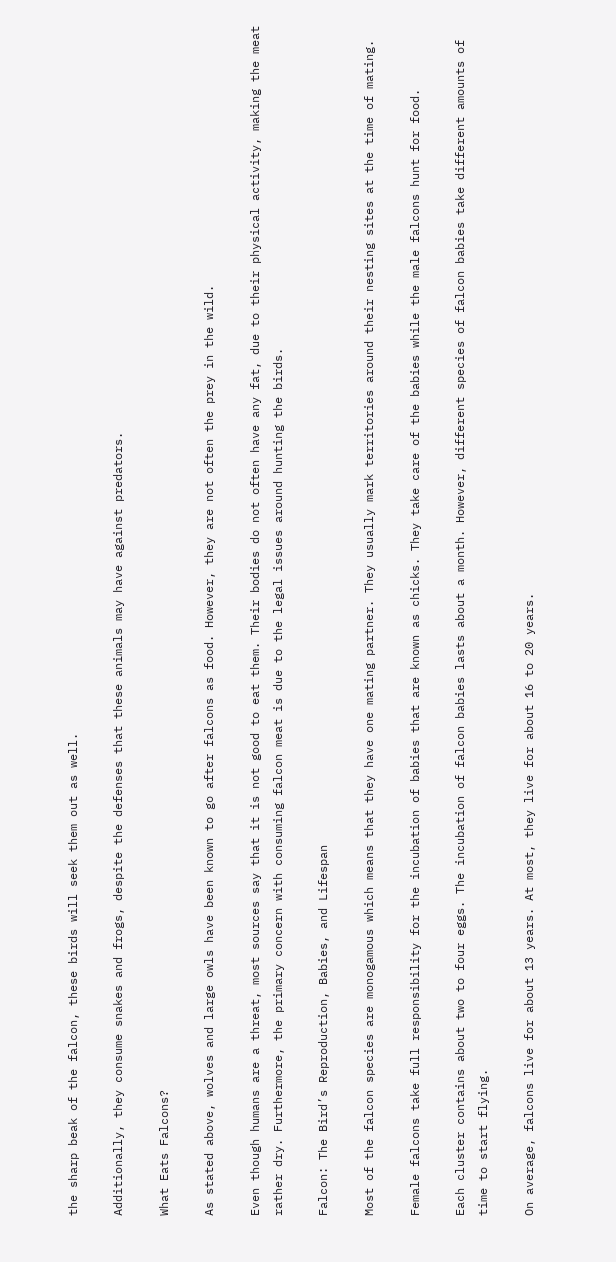the sharp beak of the falcon, these birds will seek them out as well.

Additionally, they consume snakes and frogs, despite the defenses that these animals may have against predators.

What Eats Falcons?

As stated above, wolves and large owls have been known to go after falcons as food. However, they are not often the prey in the wild.

Even though humans are a threat, most sources say that it is not good to eat them. Their bodies do not often have any fat, due to their physical activity, making the meat rather dry. Furthermore, the primary concern with consuming falcon meat is due to the legal issues around hunting the birds.

Falcon: The Bird’s Reproduction, Babies, and Lifespan

Most of the falcon species are monogamous which means that they have one mating partner. They usually mark territories around their nesting sites at the time of mating.

Female falcons take full responsibility for the incubation of babies that are known as chicks. They take care of the babies while the male falcons hunt for food.

Each cluster contains about two to four eggs. The incubation of falcon babies lasts about a month. However, different species of falcon babies take different amounts of time to start flying.

On average, falcons live for about 13 years. At most, they live for about 16 to 20 years.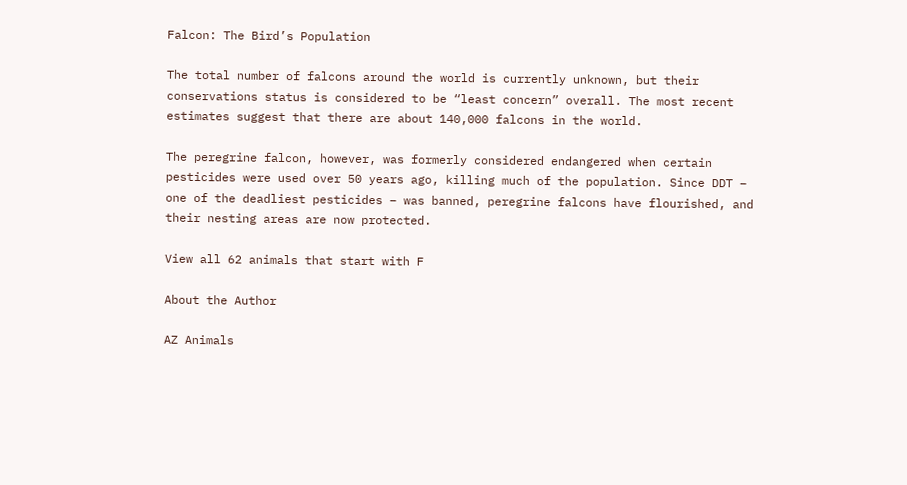Falcon: The Bird’s Population

The total number of falcons around the world is currently unknown, but their conservations status is considered to be “least concern” overall. The most recent estimates suggest that there are about 140,000 falcons in the world.

The peregrine falcon, however, was formerly considered endangered when certain pesticides were used over 50 years ago, killing much of the population. Since DDT – one of the deadliest pesticides – was banned, peregrine falcons have flourished, and their nesting areas are now protected.

View all 62 animals that start with F

About the Author

AZ Animals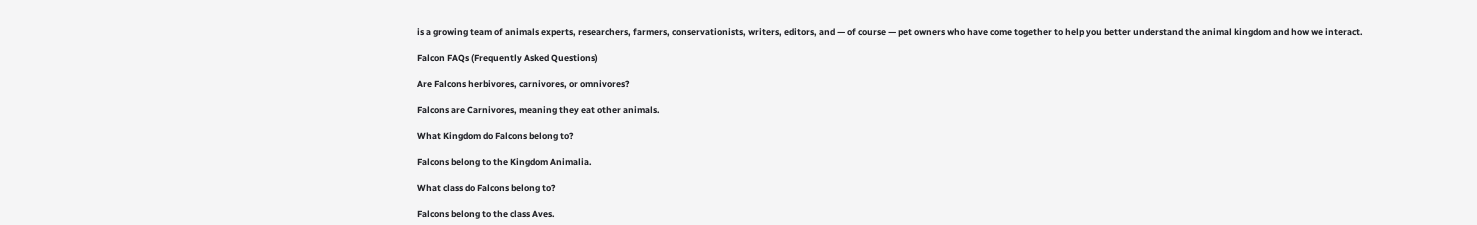is a growing team of animals experts, researchers, farmers, conservationists, writers, editors, and — of course — pet owners who have come together to help you better understand the animal kingdom and how we interact.

Falcon FAQs (Frequently Asked Questions)

Are Falcons herbivores, carnivores, or omnivores?

Falcons are Carnivores, meaning they eat other animals.

What Kingdom do Falcons belong to?

Falcons belong to the Kingdom Animalia.

What class do Falcons belong to?

Falcons belong to the class Aves.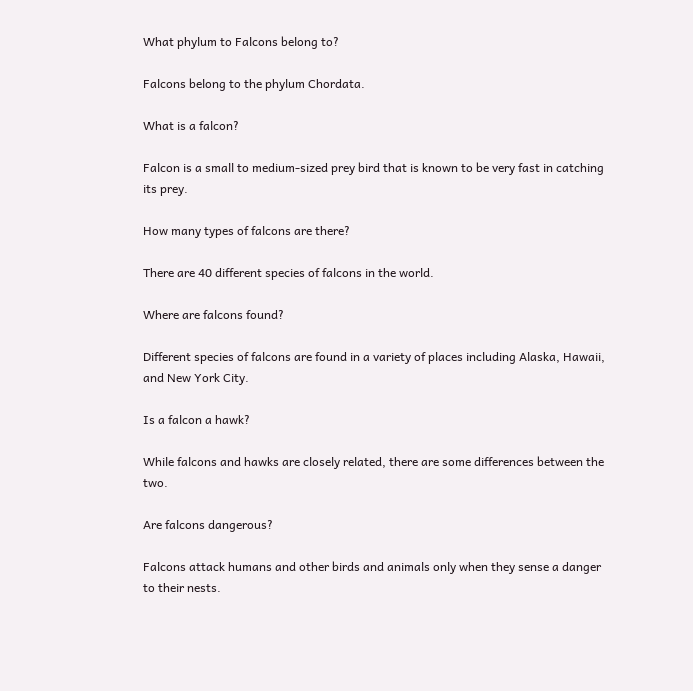What phylum to Falcons belong to?

Falcons belong to the phylum Chordata.

What is a falcon?

Falcon is a small to medium-sized prey bird that is known to be very fast in catching its prey.

How many types of falcons are there?

There are 40 different species of falcons in the world.

Where are falcons found?

Different species of falcons are found in a variety of places including Alaska, Hawaii, and New York City.

Is a falcon a hawk?

While falcons and hawks are closely related, there are some differences between the two.

Are falcons dangerous?

Falcons attack humans and other birds and animals only when they sense a danger to their nests.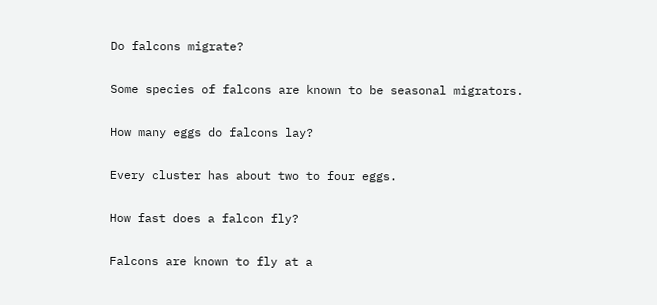Do falcons migrate?

Some species of falcons are known to be seasonal migrators.

How many eggs do falcons lay?

Every cluster has about two to four eggs.

How fast does a falcon fly?

Falcons are known to fly at a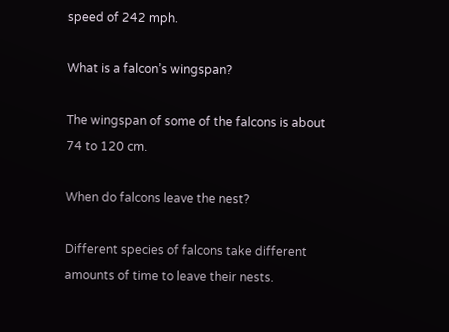speed of 242 mph.

What is a falcon’s wingspan?

The wingspan of some of the falcons is about 74 to 120 cm.

When do falcons leave the nest?

Different species of falcons take different amounts of time to leave their nests.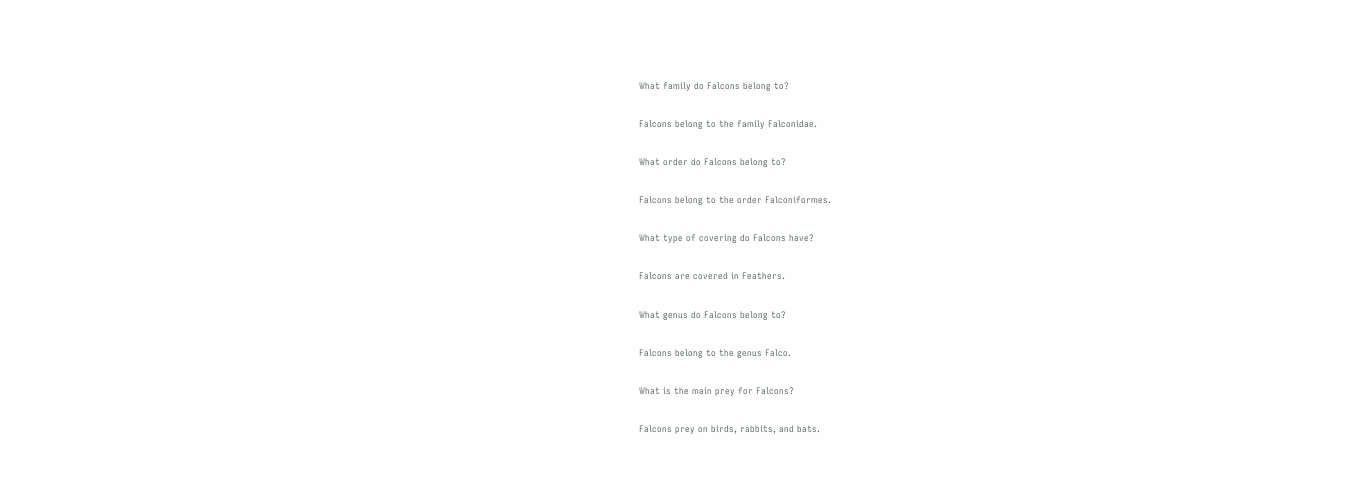What family do Falcons belong to?

Falcons belong to the family Falconidae.

What order do Falcons belong to?

Falcons belong to the order Falconiformes.

What type of covering do Falcons have?

Falcons are covered in Feathers.

What genus do Falcons belong to?

Falcons belong to the genus Falco.

What is the main prey for Falcons?

Falcons prey on birds, rabbits, and bats.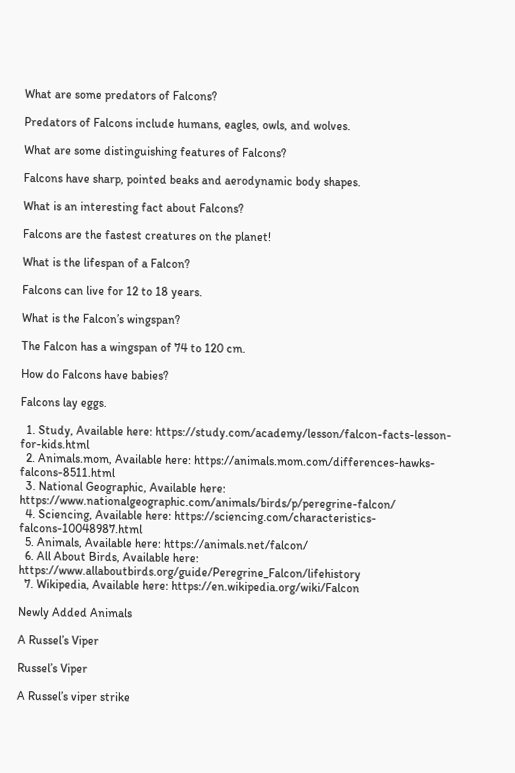What are some predators of Falcons?

Predators of Falcons include humans, eagles, owls, and wolves.

What are some distinguishing features of Falcons?

Falcons have sharp, pointed beaks and aerodynamic body shapes.

What is an interesting fact about Falcons?

Falcons are the fastest creatures on the planet!

What is the lifespan of a Falcon?

Falcons can live for 12 to 18 years.

What is the Falcon’s wingspan?

The Falcon has a wingspan of 74 to 120 cm.

How do Falcons have babies?

Falcons lay eggs.

  1. Study, Available here: https://study.com/academy/lesson/falcon-facts-lesson-for-kids.html
  2. Animals.mom, Available here: https://animals.mom.com/differences-hawks-falcons-8511.html
  3. National Geographic, Available here: https://www.nationalgeographic.com/animals/birds/p/peregrine-falcon/
  4. Sciencing, Available here: https://sciencing.com/characteristics-falcons-10048987.html
  5. Animals, Available here: https://animals.net/falcon/
  6. All About Birds, Available here: https://www.allaboutbirds.org/guide/Peregrine_Falcon/lifehistory
  7. Wikipedia, Available here: https://en.wikipedia.org/wiki/Falcon

Newly Added Animals

A Russel’s Viper

Russel’s Viper

A Russel’s viper strike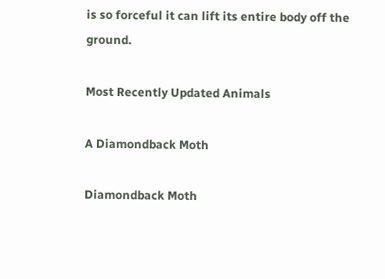is so forceful it can lift its entire body off the ground.

Most Recently Updated Animals

A Diamondback Moth

Diamondback Moth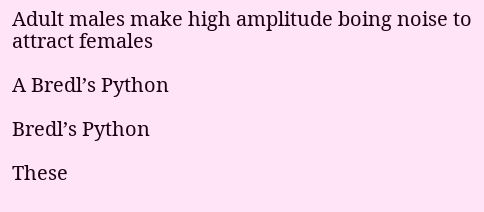Adult males make high amplitude boing noise to attract females

A Bredl’s Python

Bredl’s Python

These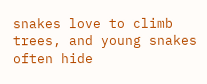snakes love to climb trees, and young snakes often hide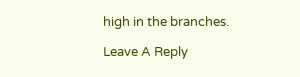high in the branches.

Leave A Reply